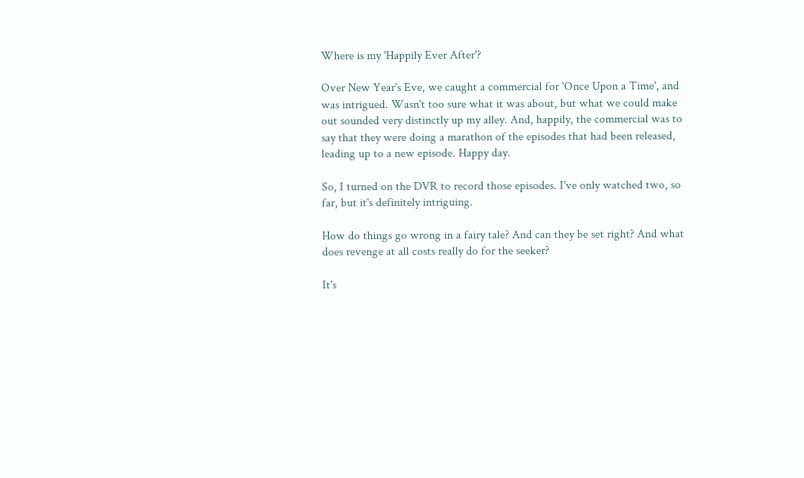Where is my 'Happily Ever After'?

Over New Year's Eve, we caught a commercial for 'Once Upon a Time', and was intrigued. Wasn't too sure what it was about, but what we could make out sounded very distinctly up my alley. And, happily, the commercial was to say that they were doing a marathon of the episodes that had been released, leading up to a new episode. Happy day.

So, I turned on the DVR to record those episodes. I've only watched two, so far, but it's definitely intriguing.

How do things go wrong in a fairy tale? And can they be set right? And what does revenge at all costs really do for the seeker?

It's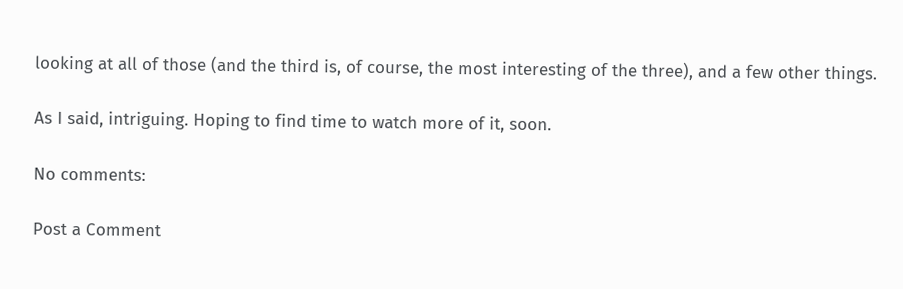looking at all of those (and the third is, of course, the most interesting of the three), and a few other things.

As I said, intriguing. Hoping to find time to watch more of it, soon.

No comments:

Post a Comment